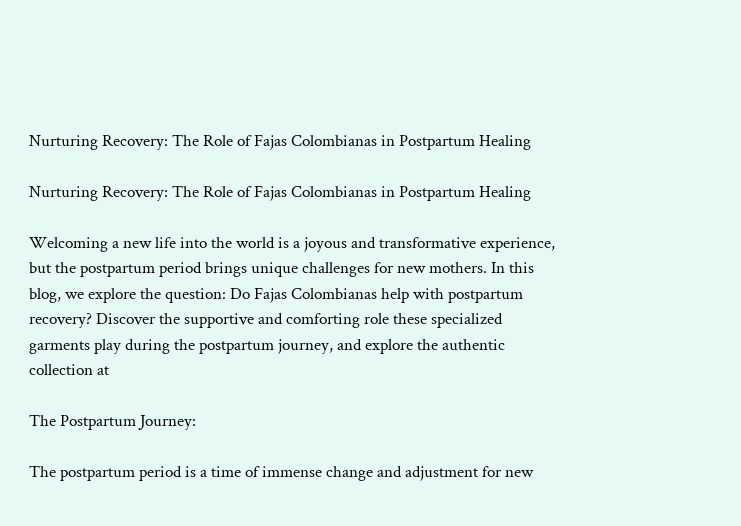Nurturing Recovery: The Role of Fajas Colombianas in Postpartum Healing

Nurturing Recovery: The Role of Fajas Colombianas in Postpartum Healing

Welcoming a new life into the world is a joyous and transformative experience, but the postpartum period brings unique challenges for new mothers. In this blog, we explore the question: Do Fajas Colombianas help with postpartum recovery? Discover the supportive and comforting role these specialized garments play during the postpartum journey, and explore the authentic collection at

The Postpartum Journey:

The postpartum period is a time of immense change and adjustment for new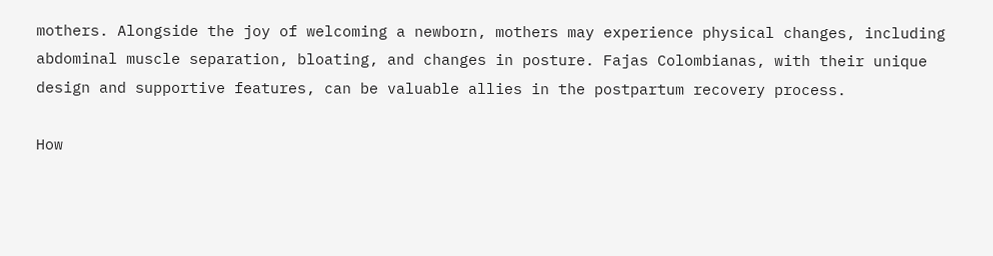mothers. Alongside the joy of welcoming a newborn, mothers may experience physical changes, including abdominal muscle separation, bloating, and changes in posture. Fajas Colombianas, with their unique design and supportive features, can be valuable allies in the postpartum recovery process.

How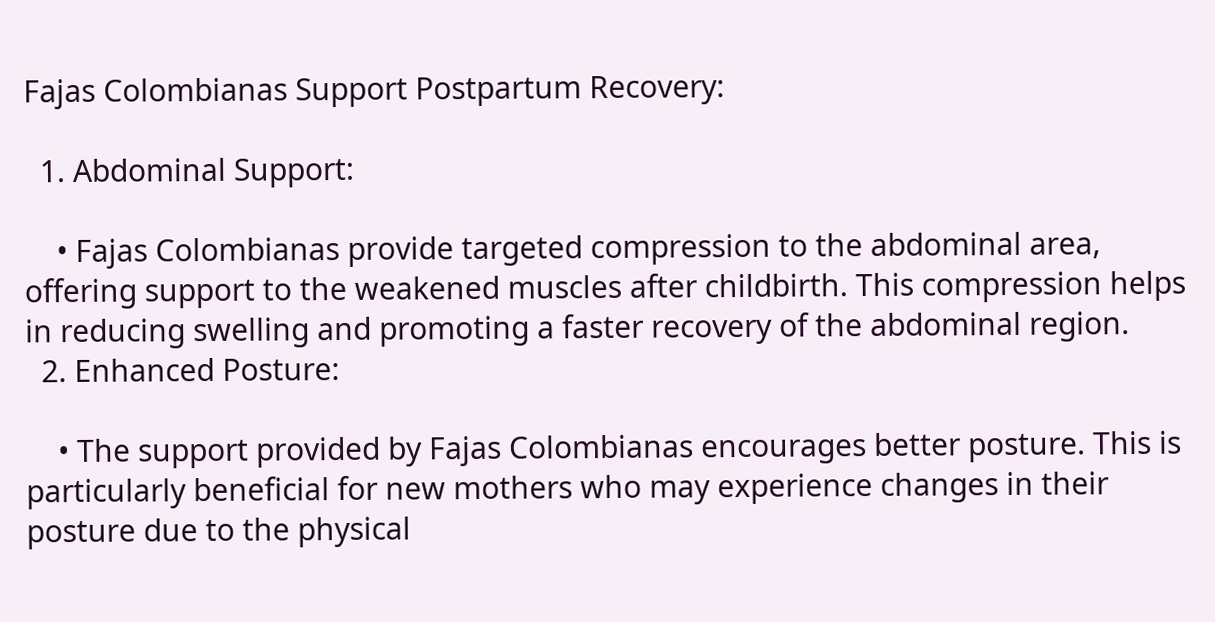Fajas Colombianas Support Postpartum Recovery:

  1. Abdominal Support:

    • Fajas Colombianas provide targeted compression to the abdominal area, offering support to the weakened muscles after childbirth. This compression helps in reducing swelling and promoting a faster recovery of the abdominal region.
  2. Enhanced Posture:

    • The support provided by Fajas Colombianas encourages better posture. This is particularly beneficial for new mothers who may experience changes in their posture due to the physical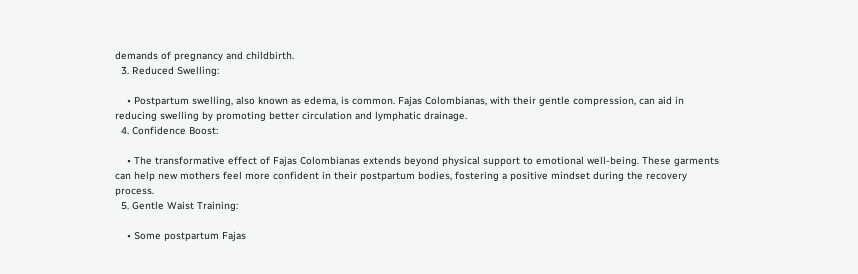demands of pregnancy and childbirth.
  3. Reduced Swelling:

    • Postpartum swelling, also known as edema, is common. Fajas Colombianas, with their gentle compression, can aid in reducing swelling by promoting better circulation and lymphatic drainage.
  4. Confidence Boost:

    • The transformative effect of Fajas Colombianas extends beyond physical support to emotional well-being. These garments can help new mothers feel more confident in their postpartum bodies, fostering a positive mindset during the recovery process.
  5. Gentle Waist Training:

    • Some postpartum Fajas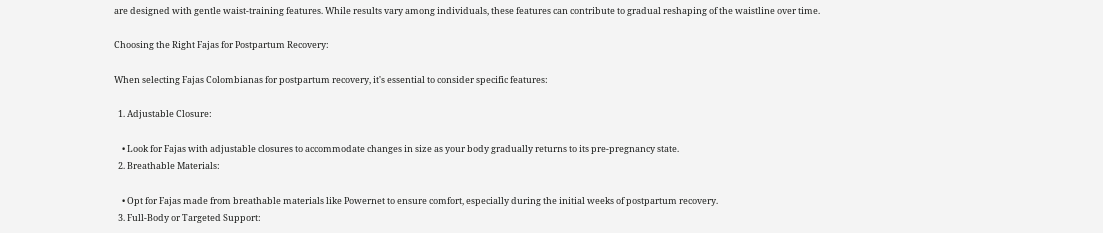are designed with gentle waist-training features. While results vary among individuals, these features can contribute to gradual reshaping of the waistline over time.

Choosing the Right Fajas for Postpartum Recovery:

When selecting Fajas Colombianas for postpartum recovery, it's essential to consider specific features:

  1. Adjustable Closure:

    • Look for Fajas with adjustable closures to accommodate changes in size as your body gradually returns to its pre-pregnancy state.
  2. Breathable Materials:

    • Opt for Fajas made from breathable materials like Powernet to ensure comfort, especially during the initial weeks of postpartum recovery.
  3. Full-Body or Targeted Support: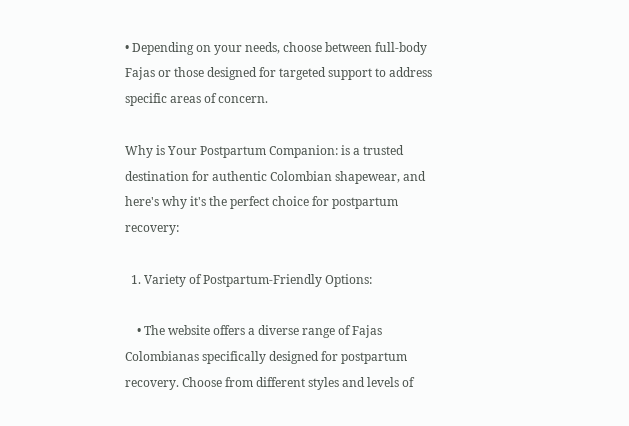• Depending on your needs, choose between full-body Fajas or those designed for targeted support to address specific areas of concern.

Why is Your Postpartum Companion: is a trusted destination for authentic Colombian shapewear, and here's why it's the perfect choice for postpartum recovery:

  1. Variety of Postpartum-Friendly Options:

    • The website offers a diverse range of Fajas Colombianas specifically designed for postpartum recovery. Choose from different styles and levels of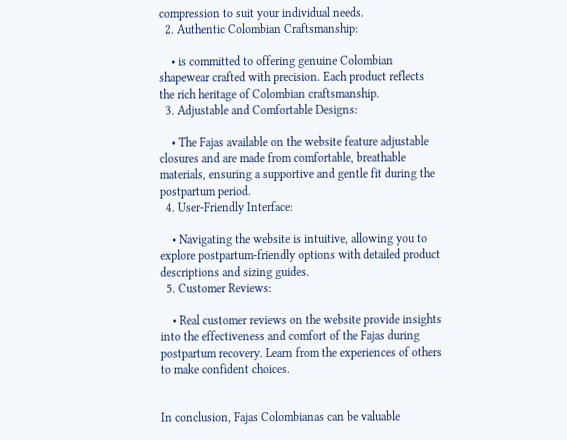compression to suit your individual needs.
  2. Authentic Colombian Craftsmanship:

    • is committed to offering genuine Colombian shapewear crafted with precision. Each product reflects the rich heritage of Colombian craftsmanship.
  3. Adjustable and Comfortable Designs:

    • The Fajas available on the website feature adjustable closures and are made from comfortable, breathable materials, ensuring a supportive and gentle fit during the postpartum period.
  4. User-Friendly Interface:

    • Navigating the website is intuitive, allowing you to explore postpartum-friendly options with detailed product descriptions and sizing guides.
  5. Customer Reviews:

    • Real customer reviews on the website provide insights into the effectiveness and comfort of the Fajas during postpartum recovery. Learn from the experiences of others to make confident choices.


In conclusion, Fajas Colombianas can be valuable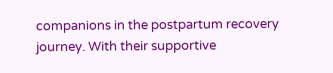companions in the postpartum recovery journey. With their supportive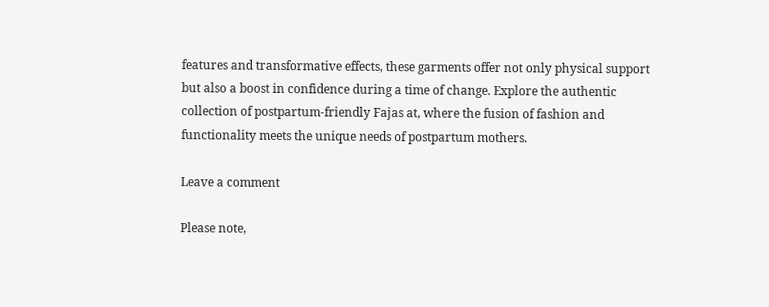features and transformative effects, these garments offer not only physical support but also a boost in confidence during a time of change. Explore the authentic collection of postpartum-friendly Fajas at, where the fusion of fashion and functionality meets the unique needs of postpartum mothers.

Leave a comment

Please note,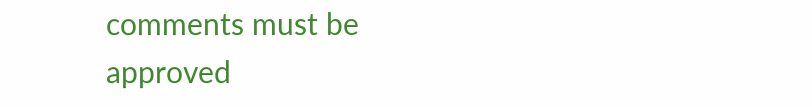comments must be approved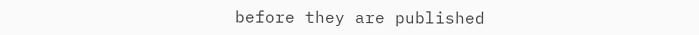before they are published